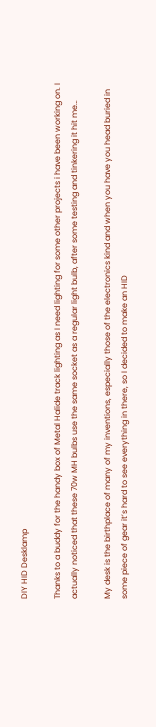DIY HID Desklamp

Thanks to a buddy for the handy box of Metal Halide track lighting as I need lighting for some other projects i have been working on. I actually noticed that these 70w MH bulbs use the same socket as a regular light bulb, after some testing and tinkering it hit me…

My desk is the birthplace of many of my inventions, especially those of the electronics kind and when you have you head buried in some piece of gear it’s hard to see everything in there, so I decided to make an HID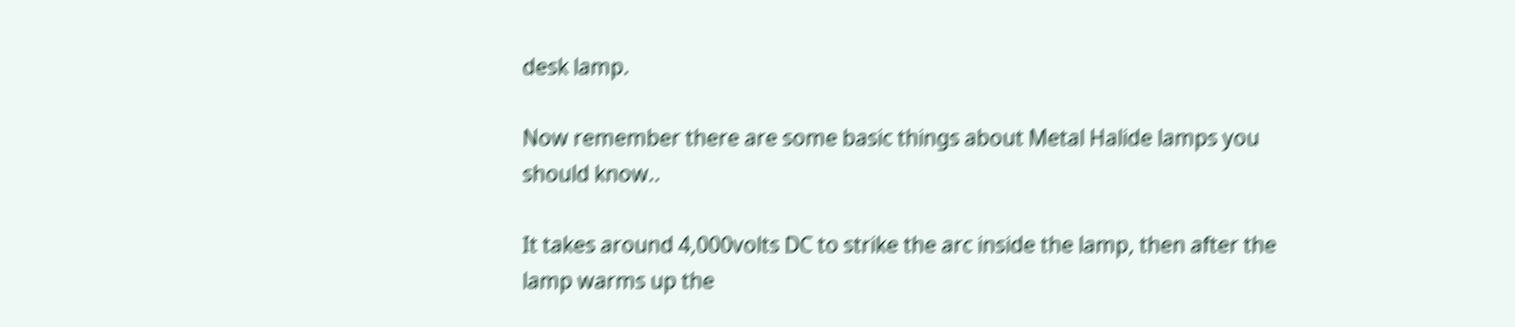desk lamp.

Now remember there are some basic things about Metal Halide lamps you should know..

It takes around 4,000volts DC to strike the arc inside the lamp, then after the lamp warms up the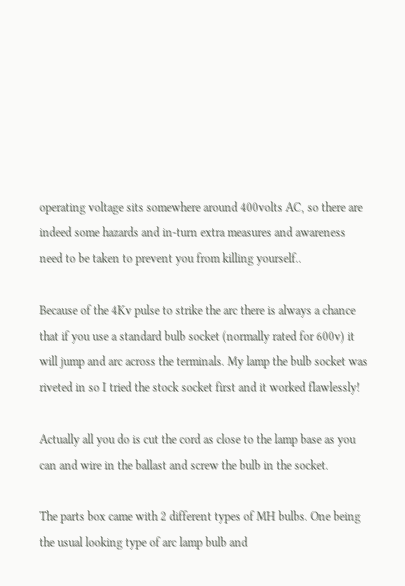operating voltage sits somewhere around 400volts AC, so there are indeed some hazards and in-turn extra measures and awareness need to be taken to prevent you from killing yourself..

Because of the 4Kv pulse to strike the arc there is always a chance that if you use a standard bulb socket (normally rated for 600v) it will jump and arc across the terminals. My lamp the bulb socket was riveted in so I tried the stock socket first and it worked flawlessly!

Actually all you do is cut the cord as close to the lamp base as you can and wire in the ballast and screw the bulb in the socket.

The parts box came with 2 different types of MH bulbs. One being the usual looking type of arc lamp bulb and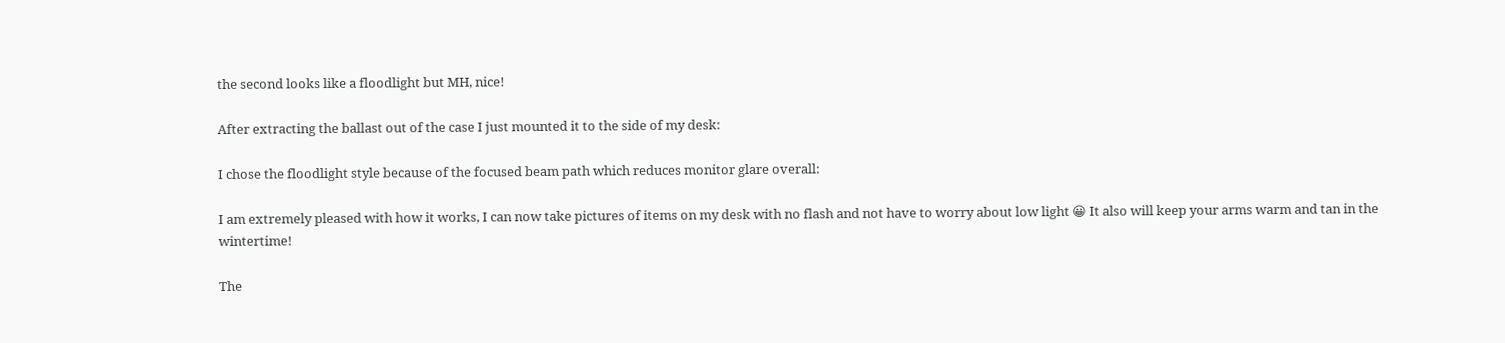the second looks like a floodlight but MH, nice!

After extracting the ballast out of the case I just mounted it to the side of my desk:

I chose the floodlight style because of the focused beam path which reduces monitor glare overall:

I am extremely pleased with how it works, I can now take pictures of items on my desk with no flash and not have to worry about low light 😀 It also will keep your arms warm and tan in the wintertime!

The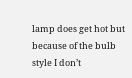lamp does get hot but because of the bulb style I don’t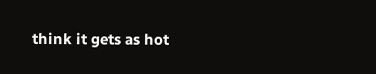think it gets as hot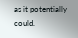as it potentially could.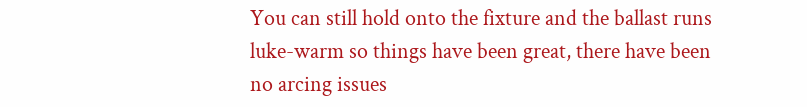You can still hold onto the fixture and the ballast runs luke-warm so things have been great, there have been no arcing issues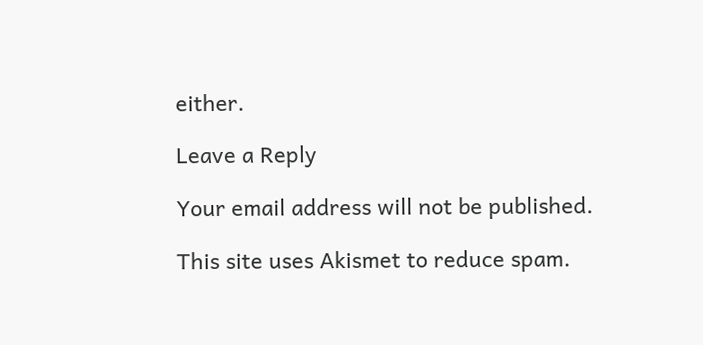either.

Leave a Reply

Your email address will not be published.

This site uses Akismet to reduce spam.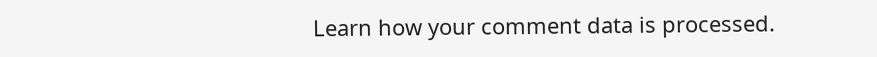Learn how your comment data is processed.